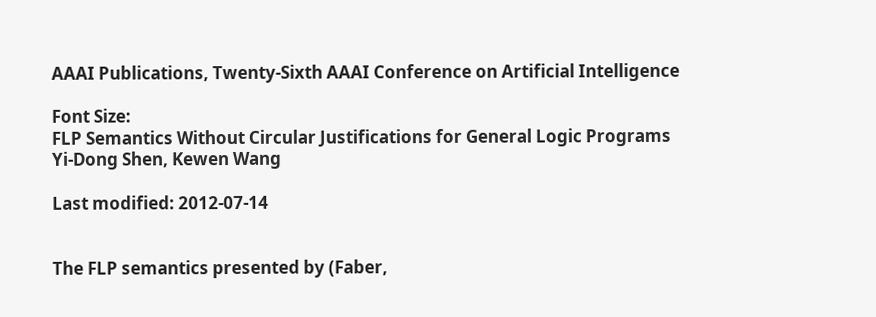AAAI Publications, Twenty-Sixth AAAI Conference on Artificial Intelligence

Font Size:
FLP Semantics Without Circular Justifications for General Logic Programs
Yi-Dong Shen, Kewen Wang

Last modified: 2012-07-14


The FLP semantics presented by (Faber,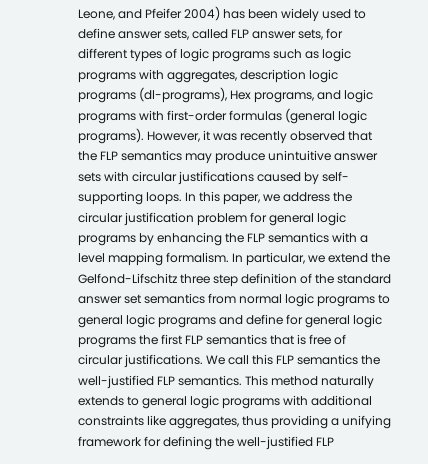Leone, and Pfeifer 2004) has been widely used to define answer sets, called FLP answer sets, for different types of logic programs such as logic programs with aggregates, description logic programs (dl-programs), Hex programs, and logic programs with first-order formulas (general logic programs). However, it was recently observed that the FLP semantics may produce unintuitive answer sets with circular justifications caused by self-supporting loops. In this paper, we address the circular justification problem for general logic programs by enhancing the FLP semantics with a level mapping formalism. In particular, we extend the Gelfond-Lifschitz three step definition of the standard answer set semantics from normal logic programs to general logic programs and define for general logic programs the first FLP semantics that is free of circular justifications. We call this FLP semantics the well-justified FLP semantics. This method naturally extends to general logic programs with additional constraints like aggregates, thus providing a unifying framework for defining the well-justified FLP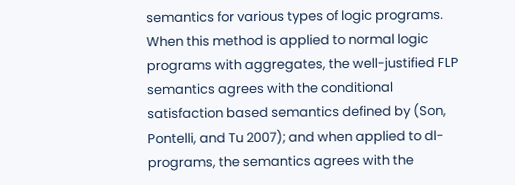semantics for various types of logic programs. When this method is applied to normal logic programs with aggregates, the well-justified FLP semantics agrees with the conditional satisfaction based semantics defined by (Son, Pontelli, and Tu 2007); and when applied to dl-programs, the semantics agrees with the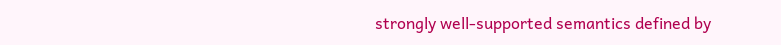strongly well-supported semantics defined by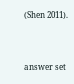(Shen 2011).


answer set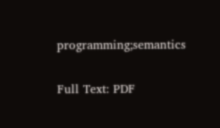programming;semantics

Full Text: PDF